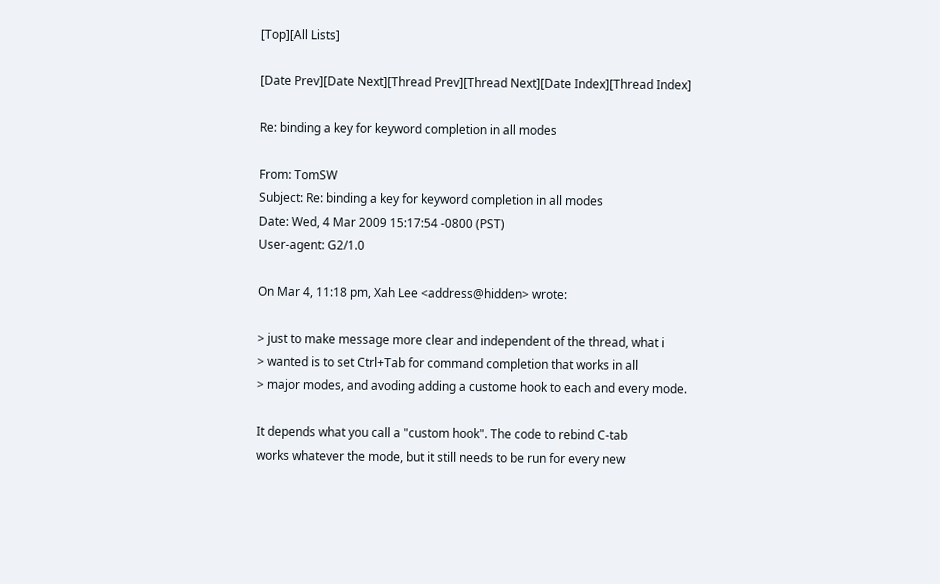[Top][All Lists]

[Date Prev][Date Next][Thread Prev][Thread Next][Date Index][Thread Index]

Re: binding a key for keyword completion in all modes

From: TomSW
Subject: Re: binding a key for keyword completion in all modes
Date: Wed, 4 Mar 2009 15:17:54 -0800 (PST)
User-agent: G2/1.0

On Mar 4, 11:18 pm, Xah Lee <address@hidden> wrote:

> just to make message more clear and independent of the thread, what i
> wanted is to set Ctrl+Tab for command completion that works in all
> major modes, and avoding adding a custome hook to each and every mode.

It depends what you call a "custom hook". The code to rebind C-tab
works whatever the mode, but it still needs to be run for every new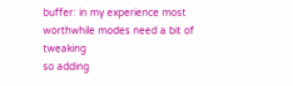buffer: in my experience most worthwhile modes need a bit of tweaking
so adding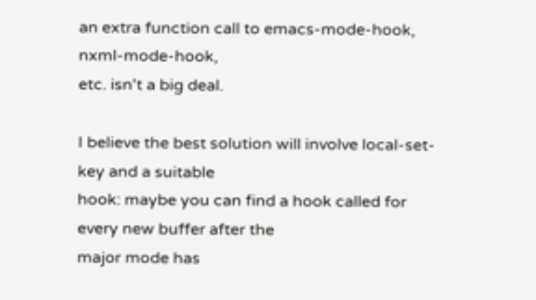an extra function call to emacs-mode-hook, nxml-mode-hook,
etc. isn't a big deal.

I believe the best solution will involve local-set-key and a suitable
hook: maybe you can find a hook called for every new buffer after the
major mode has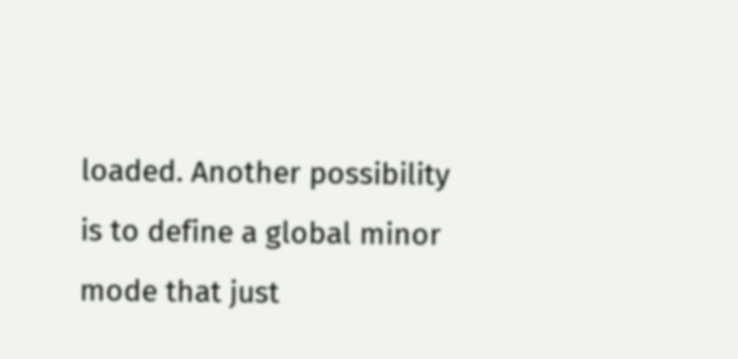loaded. Another possibility is to define a global minor
mode that just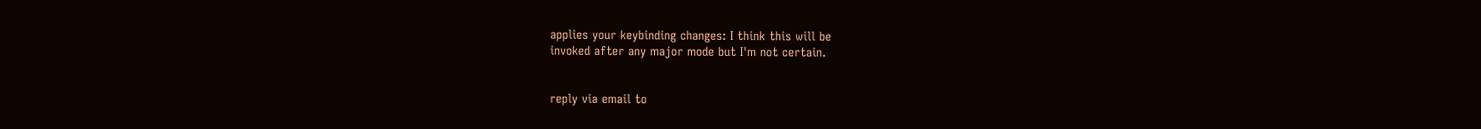applies your keybinding changes: I think this will be
invoked after any major mode but I'm not certain.


reply via email to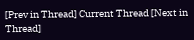[Prev in Thread] Current Thread [Next in Thread]